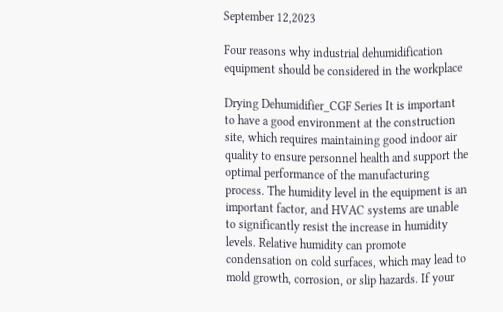September 12,2023

Four reasons why industrial dehumidification equipment should be considered in the workplace

Drying Dehumidifier_CGF Series It is important to have a good environment at the construction site, which requires maintaining good indoor air quality to ensure personnel health and support the optimal performance of the manufacturing process. The humidity level in the equipment is an important factor, and HVAC systems are unable to significantly resist the increase in humidity levels. Relative humidity can promote condensation on cold surfaces, which may lead to mold growth, corrosion, or slip hazards. If your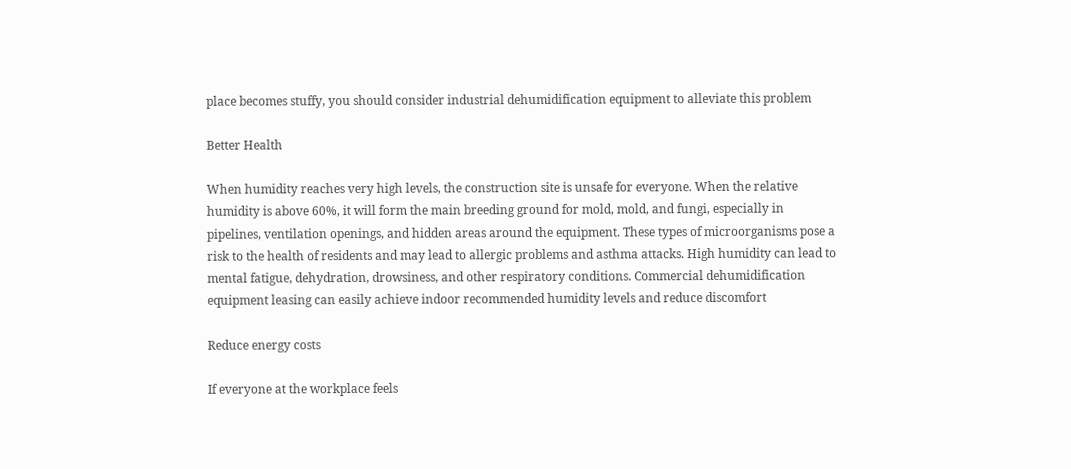place becomes stuffy, you should consider industrial dehumidification equipment to alleviate this problem

Better Health

When humidity reaches very high levels, the construction site is unsafe for everyone. When the relative humidity is above 60%, it will form the main breeding ground for mold, mold, and fungi, especially in pipelines, ventilation openings, and hidden areas around the equipment. These types of microorganisms pose a risk to the health of residents and may lead to allergic problems and asthma attacks. High humidity can lead to mental fatigue, dehydration, drowsiness, and other respiratory conditions. Commercial dehumidification equipment leasing can easily achieve indoor recommended humidity levels and reduce discomfort

Reduce energy costs

If everyone at the workplace feels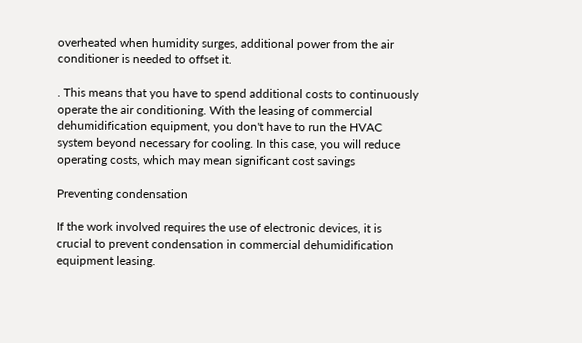overheated when humidity surges, additional power from the air conditioner is needed to offset it.

. This means that you have to spend additional costs to continuously operate the air conditioning. With the leasing of commercial dehumidification equipment, you don't have to run the HVAC system beyond necessary for cooling. In this case, you will reduce operating costs, which may mean significant cost savings

Preventing condensation

If the work involved requires the use of electronic devices, it is crucial to prevent condensation in commercial dehumidification equipment leasing.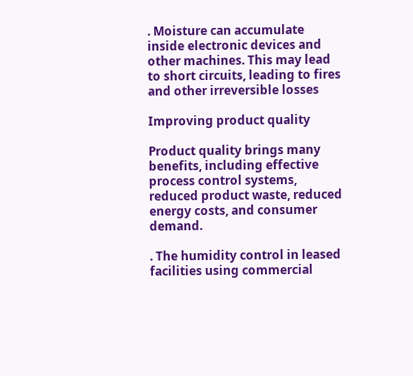. Moisture can accumulate inside electronic devices and other machines. This may lead to short circuits, leading to fires and other irreversible losses

Improving product quality

Product quality brings many benefits, including effective process control systems, reduced product waste, reduced energy costs, and consumer demand.

. The humidity control in leased facilities using commercial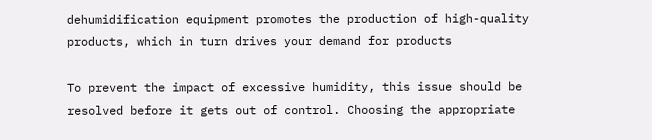dehumidification equipment promotes the production of high-quality products, which in turn drives your demand for products

To prevent the impact of excessive humidity, this issue should be resolved before it gets out of control. Choosing the appropriate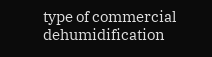type of commercial dehumidification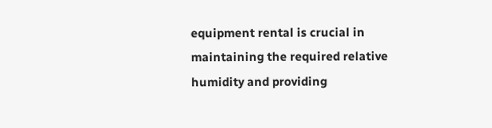equipment rental is crucial in maintaining the required relative humidity and providing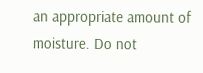an appropriate amount of moisture. Do not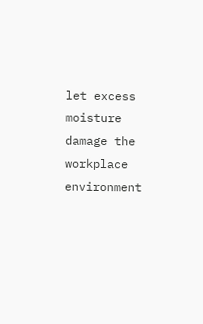let excess moisture damage the workplace environment